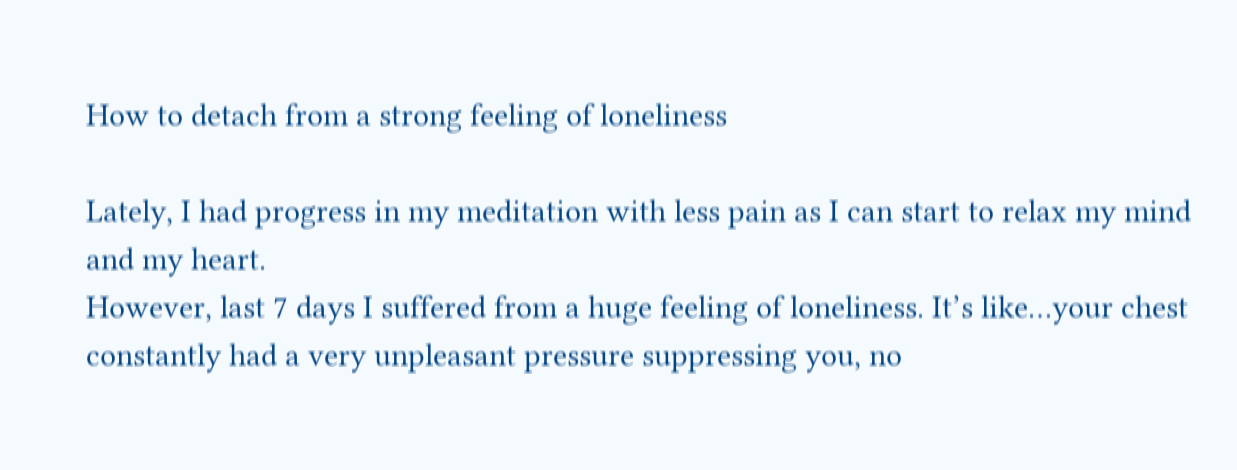How to detach from a strong feeling of loneliness

Lately, I had progress in my meditation with less pain as I can start to relax my mind and my heart.
However, last 7 days I suffered from a huge feeling of loneliness. It’s like…your chest constantly had a very unpleasant pressure suppressing you, no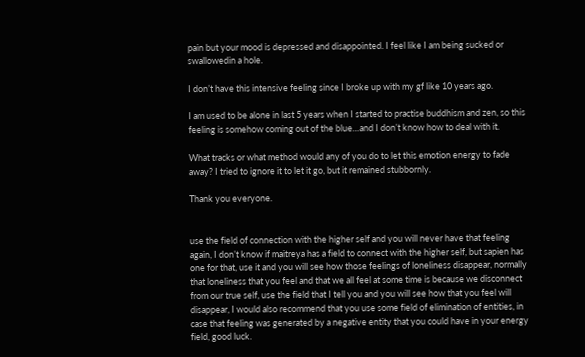pain but your mood is depressed and disappointed. I feel like I am being sucked or swallowedin a hole.

I don’t have this intensive feeling since I broke up with my gf like 10 years ago.

I am used to be alone in last 5 years when I started to practise buddhism and zen, so this feeling is somehow coming out of the blue…and I don’t know how to deal with it.

What tracks or what method would any of you do to let this emotion energy to fade away? I tried to ignore it to let it go, but it remained stubbornly.

Thank you everyone.


use the field of connection with the higher self and you will never have that feeling again, I don’t know if maitreya has a field to connect with the higher self, but sapien has one for that, use it and you will see how those feelings of loneliness disappear, normally that loneliness that you feel and that we all feel at some time is because we disconnect from our true self, use the field that I tell you and you will see how that you feel will disappear, I would also recommend that you use some field of elimination of entities, in case that feeling was generated by a negative entity that you could have in your energy field, good luck.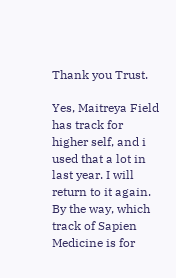Thank you Trust.

Yes, Maitreya Field has track for higher self, and i used that a lot in last year. I will return to it again. By the way, which track of Sapien Medicine is for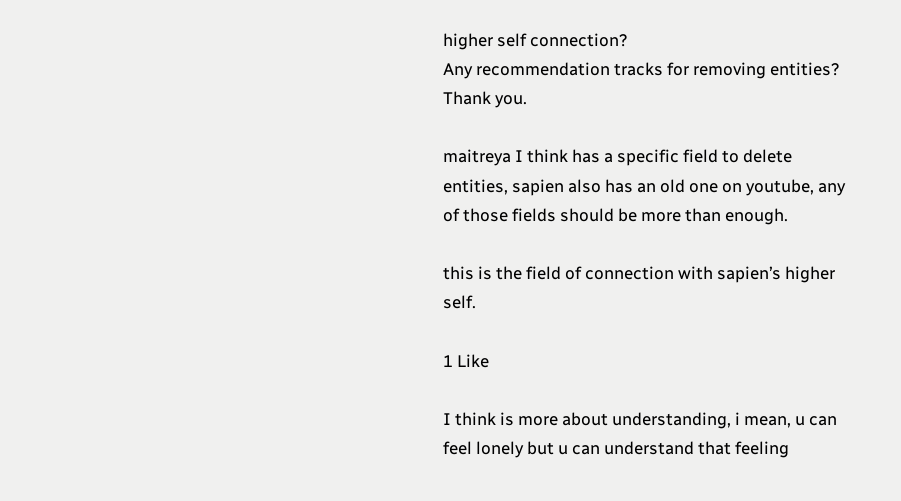higher self connection?
Any recommendation tracks for removing entities? Thank you.

maitreya I think has a specific field to delete entities, sapien also has an old one on youtube, any of those fields should be more than enough.

this is the field of connection with sapien’s higher self.

1 Like

I think is more about understanding, i mean, u can feel lonely but u can understand that feeling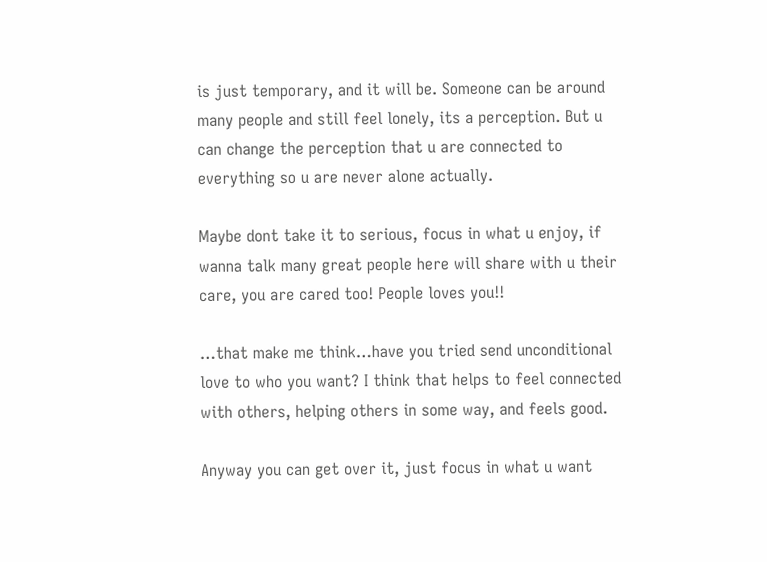is just temporary, and it will be. Someone can be around many people and still feel lonely, its a perception. But u can change the perception that u are connected to everything so u are never alone actually.

Maybe dont take it to serious, focus in what u enjoy, if wanna talk many great people here will share with u their care, you are cared too! People loves you!!

…that make me think…have you tried send unconditional love to who you want? I think that helps to feel connected with others, helping others in some way, and feels good.

Anyway you can get over it, just focus in what u want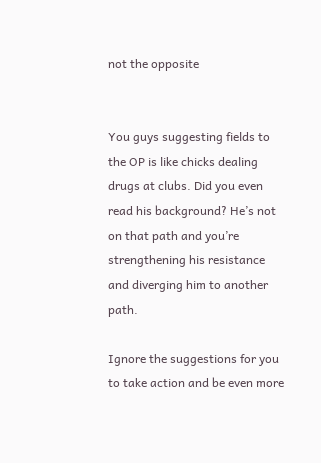not the opposite


You guys suggesting fields to the OP is like chicks dealing drugs at clubs. Did you even read his background? He’s not on that path and you’re strengthening his resistance and diverging him to another path.

Ignore the suggestions for you to take action and be even more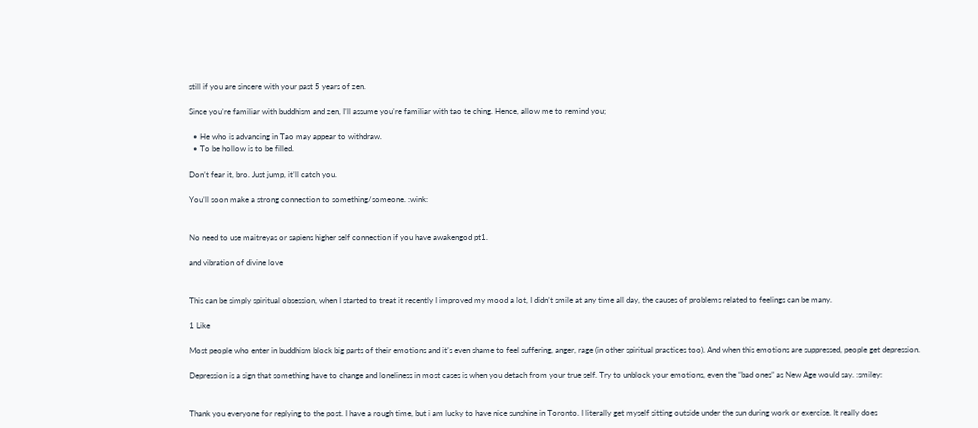still if you are sincere with your past 5 years of zen.

Since you’re familiar with buddhism and zen, I’ll assume you’re familiar with tao te ching. Hence, allow me to remind you;

  • He who is advancing in Tao may appear to withdraw.
  • To be hollow is to be filled.

Don’t fear it, bro. Just jump, it’ll catch you.

You’ll soon make a strong connection to something/someone. :wink:


No need to use maitreyas or sapiens higher self connection if you have awakengod pt1.

and vibration of divine love


This can be simply spiritual obsession, when I started to treat it recently I improved my mood a lot, I didn’t smile at any time all day, the causes of problems related to feelings can be many.

1 Like

Most people who enter in buddhism block big parts of their emotions and it’s even shame to feel suffering, anger, rage (in other spiritual practices too). And when this emotions are suppressed, people get depression.

Depression is a sign that something have to change and loneliness in most cases is when you detach from your true self. Try to unblock your emotions, even the “bad ones” as New Age would say. :smiley:


Thank you everyone for replying to the post. I have a rough time, but i am lucky to have nice sunshine in Toronto. I literally get myself sitting outside under the sun during work or exercise. It really does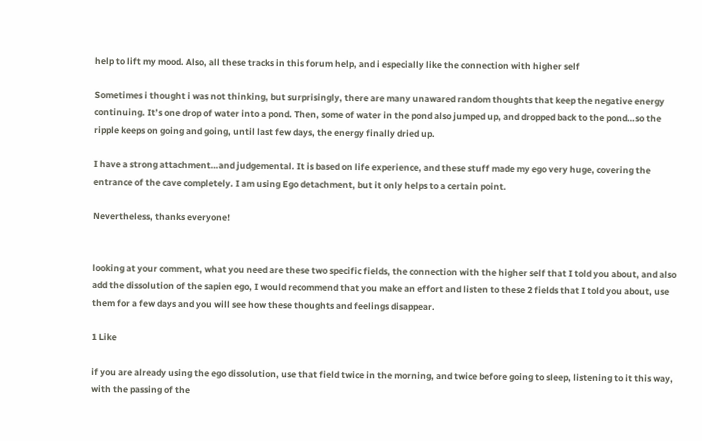help to lift my mood. Also, all these tracks in this forum help, and i especially like the connection with higher self

Sometimes i thought i was not thinking, but surprisingly, there are many unawared random thoughts that keep the negative energy continuing. It’s one drop of water into a pond. Then, some of water in the pond also jumped up, and dropped back to the pond…so the ripple keeps on going and going, until last few days, the energy finally dried up.

I have a strong attachment…and judgemental. It is based on life experience, and these stuff made my ego very huge, covering the entrance of the cave completely. I am using Ego detachment, but it only helps to a certain point.

Nevertheless, thanks everyone!


looking at your comment, what you need are these two specific fields, the connection with the higher self that I told you about, and also add the dissolution of the sapien ego, I would recommend that you make an effort and listen to these 2 fields that I told you about, use them for a few days and you will see how these thoughts and feelings disappear.

1 Like

if you are already using the ego dissolution, use that field twice in the morning, and twice before going to sleep, listening to it this way, with the passing of the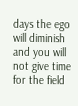days the ego will diminish and you will not give time for the field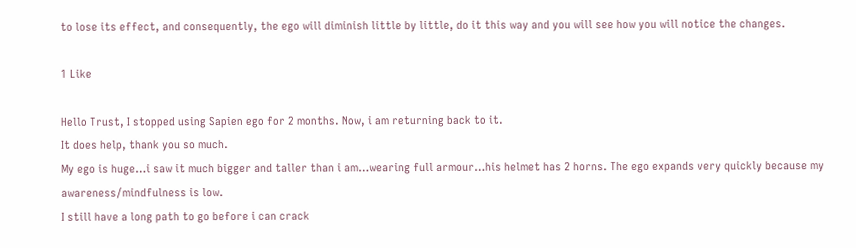to lose its effect, and consequently, the ego will diminish little by little, do it this way and you will see how you will notice the changes.

1 Like

Hello Trust, I stopped using Sapien ego for 2 months. Now, i am returning back to it.
It does help, thank you so much.
My ego is huge…i saw it much bigger and taller than i am…wearing full armour…his helmet has 2 horns. The ego expands very quickly because my awareness/mindfulness is low.
I still have a long path to go before i can crack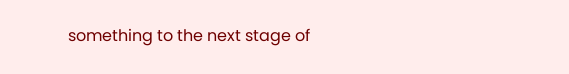something to the next stage of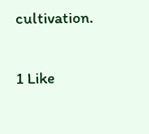cultivation.

1 Like